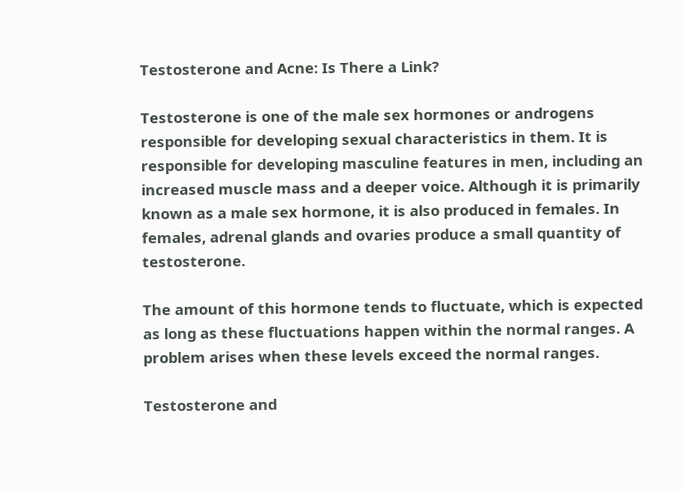Testosterone and Acne: Is There a Link?

Testosterone is one of the male sex hormones or androgens responsible for developing sexual characteristics in them. It is responsible for developing masculine features in men, including an increased muscle mass and a deeper voice. Although it is primarily known as a male sex hormone, it is also produced in females. In females, adrenal glands and ovaries produce a small quantity of testosterone.

The amount of this hormone tends to fluctuate, which is expected as long as these fluctuations happen within the normal ranges. A problem arises when these levels exceed the normal ranges.

Testosterone and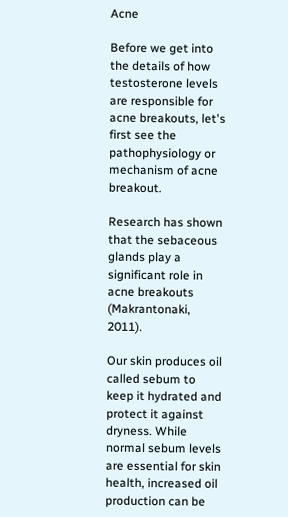Acne

Before we get into the details of how testosterone levels are responsible for acne breakouts, let's first see the pathophysiology or mechanism of acne breakout.

Research has shown that the sebaceous glands play a significant role in acne breakouts (Makrantonaki, 2011).

Our skin produces oil called sebum to keep it hydrated and protect it against dryness. While normal sebum levels are essential for skin health, increased oil production can be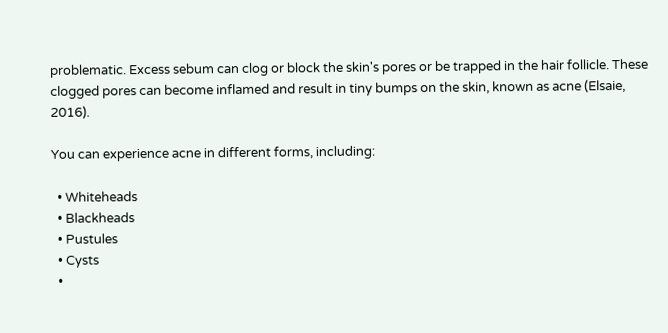problematic. Excess sebum can clog or block the skin's pores or be trapped in the hair follicle. These clogged pores can become inflamed and result in tiny bumps on the skin, known as acne (Elsaie, 2016).

You can experience acne in different forms, including:

  • Whiteheads
  • Blackheads
  • Pustules
  • Cysts
  •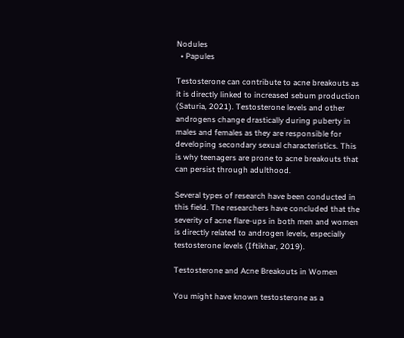Nodules
  • Papules

Testosterone can contribute to acne breakouts as it is directly linked to increased sebum production (Saturia, 2021). Testosterone levels and other androgens change drastically during puberty in males and females as they are responsible for developing secondary sexual characteristics. This is why teenagers are prone to acne breakouts that can persist through adulthood.

Several types of research have been conducted in this field. The researchers have concluded that the severity of acne flare-ups in both men and women is directly related to androgen levels, especially testosterone levels (Iftikhar, 2019).

Testosterone and Acne Breakouts in Women

You might have known testosterone as a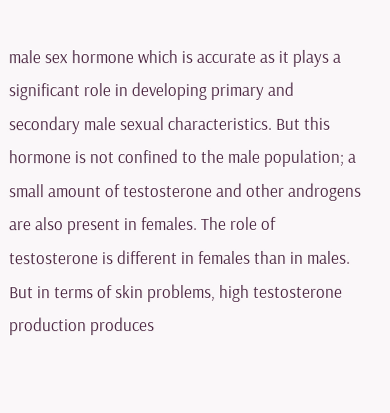male sex hormone which is accurate as it plays a significant role in developing primary and secondary male sexual characteristics. But this hormone is not confined to the male population; a small amount of testosterone and other androgens are also present in females. The role of testosterone is different in females than in males. But in terms of skin problems, high testosterone production produces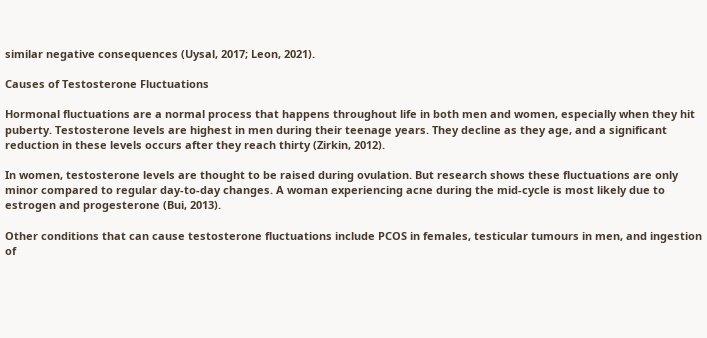similar negative consequences (Uysal, 2017; Leon, 2021).

Causes of Testosterone Fluctuations

Hormonal fluctuations are a normal process that happens throughout life in both men and women, especially when they hit puberty. Testosterone levels are highest in men during their teenage years. They decline as they age, and a significant reduction in these levels occurs after they reach thirty (Zirkin, 2012).

In women, testosterone levels are thought to be raised during ovulation. But research shows these fluctuations are only minor compared to regular day-to-day changes. A woman experiencing acne during the mid-cycle is most likely due to estrogen and progesterone (Bui, 2013).

Other conditions that can cause testosterone fluctuations include PCOS in females, testicular tumours in men, and ingestion of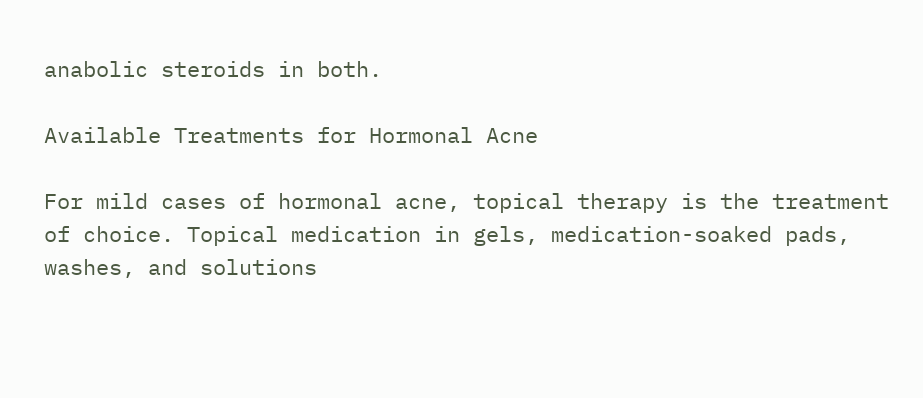anabolic steroids in both.

Available Treatments for Hormonal Acne

For mild cases of hormonal acne, topical therapy is the treatment of choice. Topical medication in gels, medication-soaked pads, washes, and solutions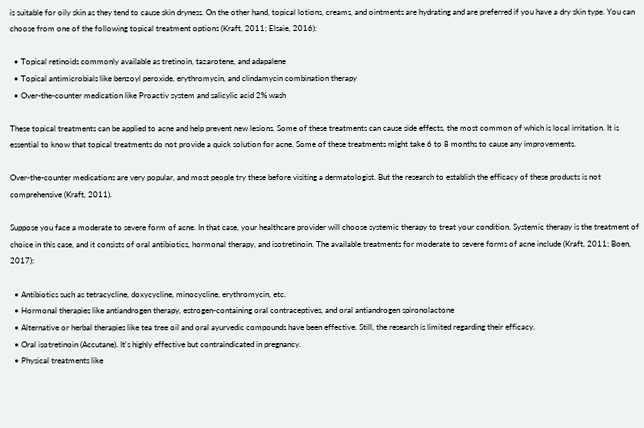is suitable for oily skin as they tend to cause skin dryness. On the other hand, topical lotions, creams, and ointments are hydrating and are preferred if you have a dry skin type. You can choose from one of the following topical treatment options (Kraft, 2011; Elsaie, 2016):

  • Topical retinoids commonly available as tretinoin, tazarotene, and adapalene
  • Topical antimicrobials like benzoyl peroxide, erythromycin, and clindamycin combination therapy
  • Over-the-counter medication like Proactiv system and salicylic acid 2% wash

These topical treatments can be applied to acne and help prevent new lesions. Some of these treatments can cause side effects, the most common of which is local irritation. It is essential to know that topical treatments do not provide a quick solution for acne. Some of these treatments might take 6 to 8 months to cause any improvements.

Over-the-counter medications are very popular, and most people try these before visiting a dermatologist. But the research to establish the efficacy of these products is not comprehensive (Kraft, 2011).

Suppose you face a moderate to severe form of acne. In that case, your healthcare provider will choose systemic therapy to treat your condition. Systemic therapy is the treatment of choice in this case, and it consists of oral antibiotics, hormonal therapy, and isotretinoin. The available treatments for moderate to severe forms of acne include (Kraft, 2011; Boen, 2017):

  • Antibiotics such as tetracycline, doxycycline, minocycline, erythromycin, etc.
  • Hormonal therapies like antiandrogen therapy, estrogen-containing oral contraceptives, and oral antiandrogen spironolactone
  • Alternative or herbal therapies like tea tree oil and oral ayurvedic compounds have been effective. Still, the research is limited regarding their efficacy.
  • Oral isotretinoin (Accutane). It's highly effective but contraindicated in pregnancy.
  • Physical treatments like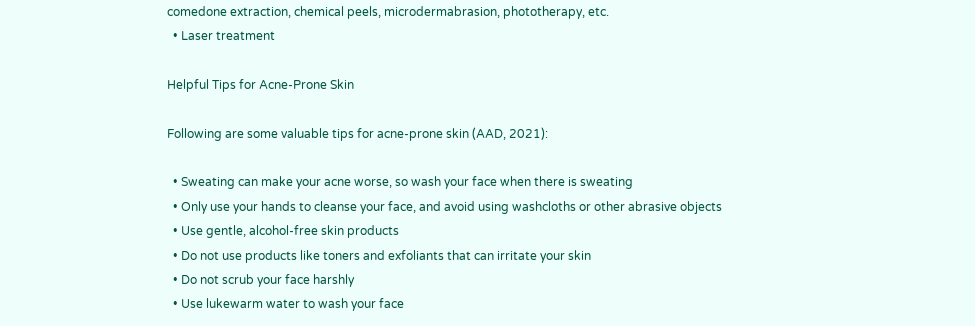comedone extraction, chemical peels, microdermabrasion, phototherapy, etc.
  • Laser treatment

Helpful Tips for Acne-Prone Skin

Following are some valuable tips for acne-prone skin (AAD, 2021):

  • Sweating can make your acne worse, so wash your face when there is sweating
  • Only use your hands to cleanse your face, and avoid using washcloths or other abrasive objects
  • Use gentle, alcohol-free skin products
  • Do not use products like toners and exfoliants that can irritate your skin
  • Do not scrub your face harshly
  • Use lukewarm water to wash your face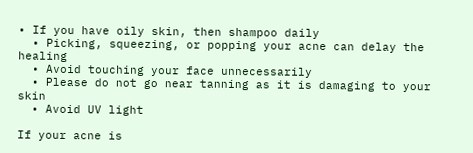• If you have oily skin, then shampoo daily
  • Picking, squeezing, or popping your acne can delay the healing
  • Avoid touching your face unnecessarily
  • Please do not go near tanning as it is damaging to your skin
  • Avoid UV light

If your acne is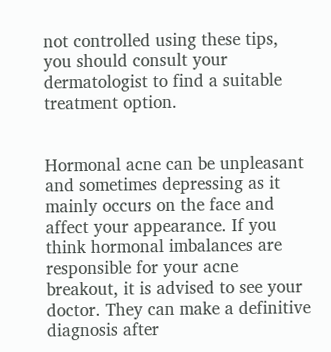not controlled using these tips, you should consult your dermatologist to find a suitable treatment option.


Hormonal acne can be unpleasant and sometimes depressing as it mainly occurs on the face and affect your appearance. If you think hormonal imbalances are responsible for your acne breakout, it is advised to see your doctor. They can make a definitive diagnosis after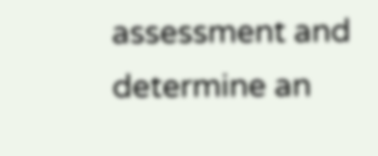assessment and determine an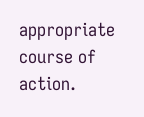appropriate course of action.